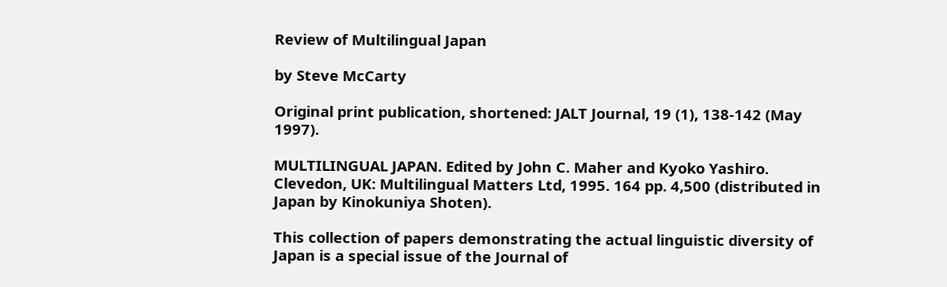Review of Multilingual Japan

by Steve McCarty

Original print publication, shortened: JALT Journal, 19 (1), 138-142 (May 1997).

MULTILINGUAL JAPAN. Edited by John C. Maher and Kyoko Yashiro. Clevedon, UK: Multilingual Matters Ltd, 1995. 164 pp. 4,500 (distributed in Japan by Kinokuniya Shoten).

This collection of papers demonstrating the actual linguistic diversity of Japan is a special issue of the Journal of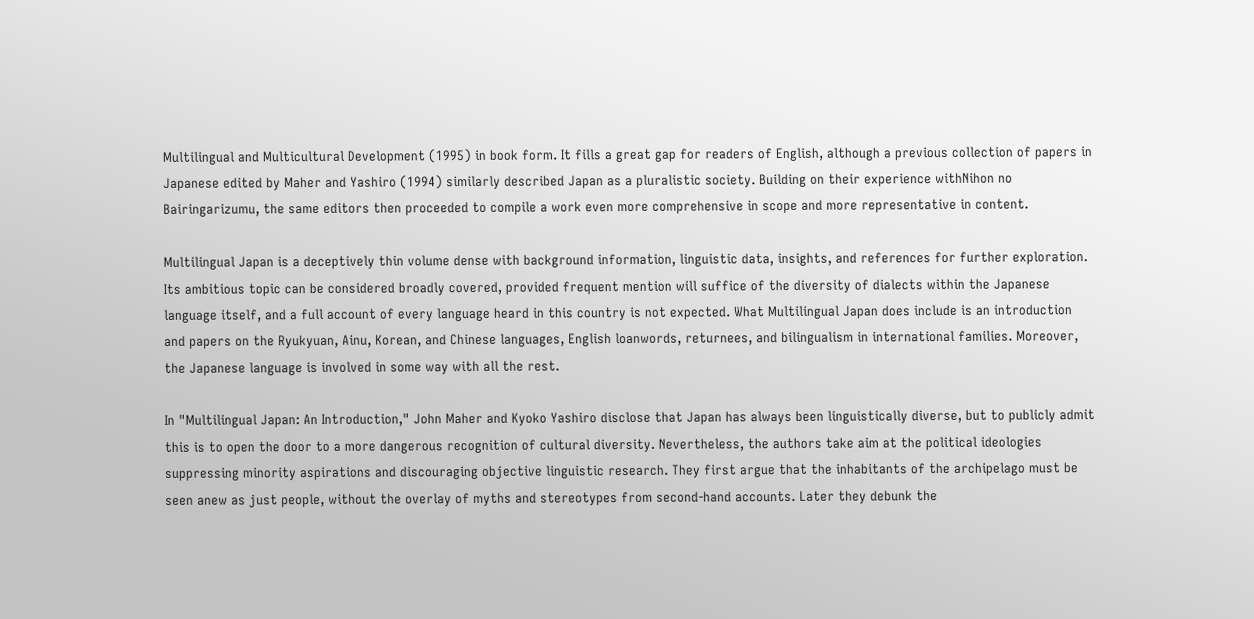Multilingual and Multicultural Development (1995) in book form. It fills a great gap for readers of English, although a previous collection of papers in Japanese edited by Maher and Yashiro (1994) similarly described Japan as a pluralistic society. Building on their experience withNihon no Bairingarizumu, the same editors then proceeded to compile a work even more comprehensive in scope and more representative in content.

Multilingual Japan is a deceptively thin volume dense with background information, linguistic data, insights, and references for further exploration. Its ambitious topic can be considered broadly covered, provided frequent mention will suffice of the diversity of dialects within the Japanese language itself, and a full account of every language heard in this country is not expected. What Multilingual Japan does include is an introduction and papers on the Ryukyuan, Ainu, Korean, and Chinese languages, English loanwords, returnees, and bilingualism in international families. Moreover, the Japanese language is involved in some way with all the rest.

In "Multilingual Japan: An Introduction," John Maher and Kyoko Yashiro disclose that Japan has always been linguistically diverse, but to publicly admit this is to open the door to a more dangerous recognition of cultural diversity. Nevertheless, the authors take aim at the political ideologies suppressing minority aspirations and discouraging objective linguistic research. They first argue that the inhabitants of the archipelago must be seen anew as just people, without the overlay of myths and stereotypes from second-hand accounts. Later they debunk the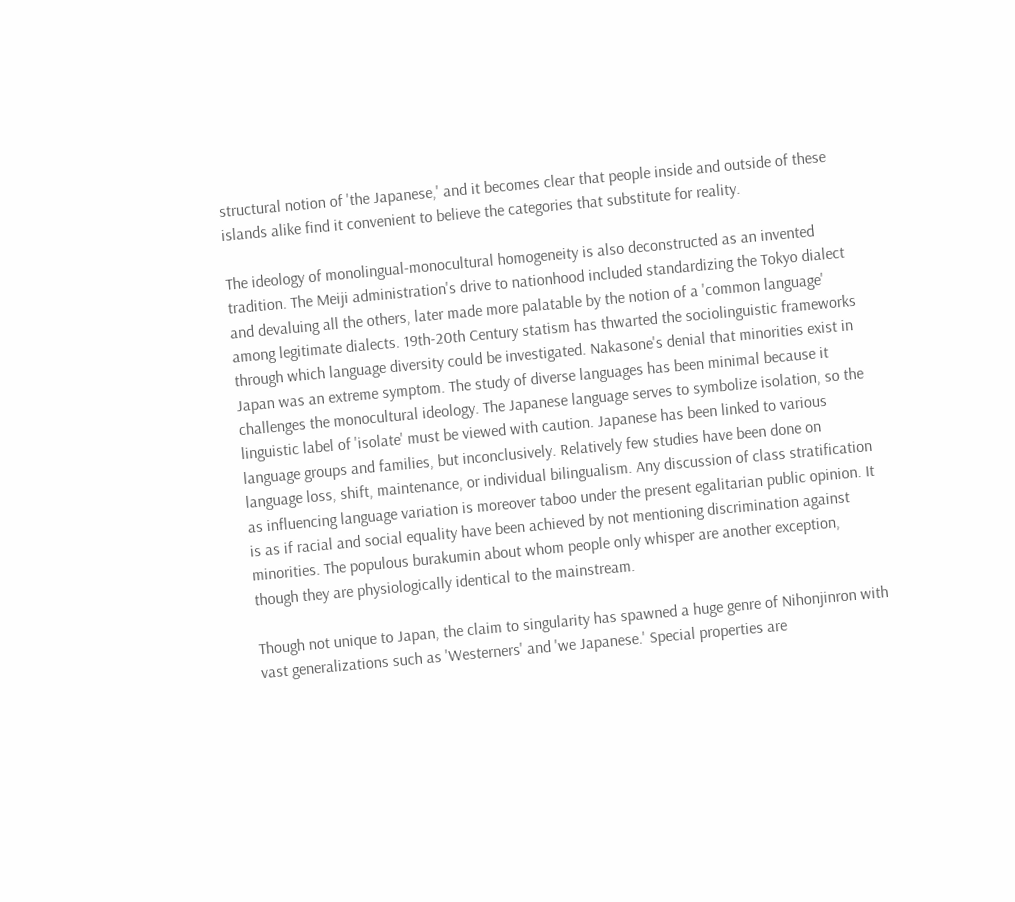structural notion of 'the Japanese,' and it becomes clear that people inside and outside of these islands alike find it convenient to believe the categories that substitute for reality.

The ideology of monolingual-monocultural homogeneity is also deconstructed as an invented tradition. The Meiji administration's drive to nationhood included standardizing the Tokyo dialect and devaluing all the others, later made more palatable by the notion of a 'common language' among legitimate dialects. 19th-20th Century statism has thwarted the sociolinguistic frameworks through which language diversity could be investigated. Nakasone's denial that minorities exist in Japan was an extreme symptom. The study of diverse languages has been minimal because it challenges the monocultural ideology. The Japanese language serves to symbolize isolation, so the linguistic label of 'isolate' must be viewed with caution. Japanese has been linked to various language groups and families, but inconclusively. Relatively few studies have been done on language loss, shift, maintenance, or individual bilingualism. Any discussion of class stratification as influencing language variation is moreover taboo under the present egalitarian public opinion. It is as if racial and social equality have been achieved by not mentioning discrimination against minorities. The populous burakumin about whom people only whisper are another exception, though they are physiologically identical to the mainstream.

Though not unique to Japan, the claim to singularity has spawned a huge genre of Nihonjinron with vast generalizations such as 'Westerners' and 'we Japanese.' Special properties are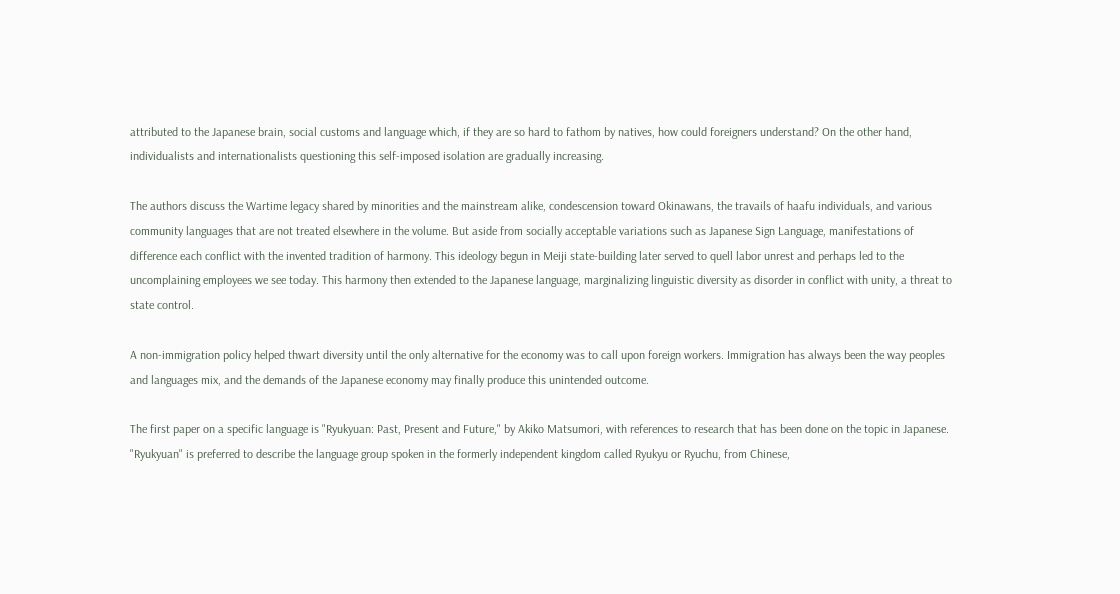attributed to the Japanese brain, social customs and language which, if they are so hard to fathom by natives, how could foreigners understand? On the other hand, individualists and internationalists questioning this self-imposed isolation are gradually increasing.

The authors discuss the Wartime legacy shared by minorities and the mainstream alike, condescension toward Okinawans, the travails of haafu individuals, and various community languages that are not treated elsewhere in the volume. But aside from socially acceptable variations such as Japanese Sign Language, manifestations of difference each conflict with the invented tradition of harmony. This ideology begun in Meiji state-building later served to quell labor unrest and perhaps led to the uncomplaining employees we see today. This harmony then extended to the Japanese language, marginalizing linguistic diversity as disorder in conflict with unity, a threat to state control.

A non-immigration policy helped thwart diversity until the only alternative for the economy was to call upon foreign workers. Immigration has always been the way peoples and languages mix, and the demands of the Japanese economy may finally produce this unintended outcome.

The first paper on a specific language is "Ryukyuan: Past, Present and Future," by Akiko Matsumori, with references to research that has been done on the topic in Japanese. "Ryukyuan" is preferred to describe the language group spoken in the formerly independent kingdom called Ryukyu or Ryuchu, from Chinese,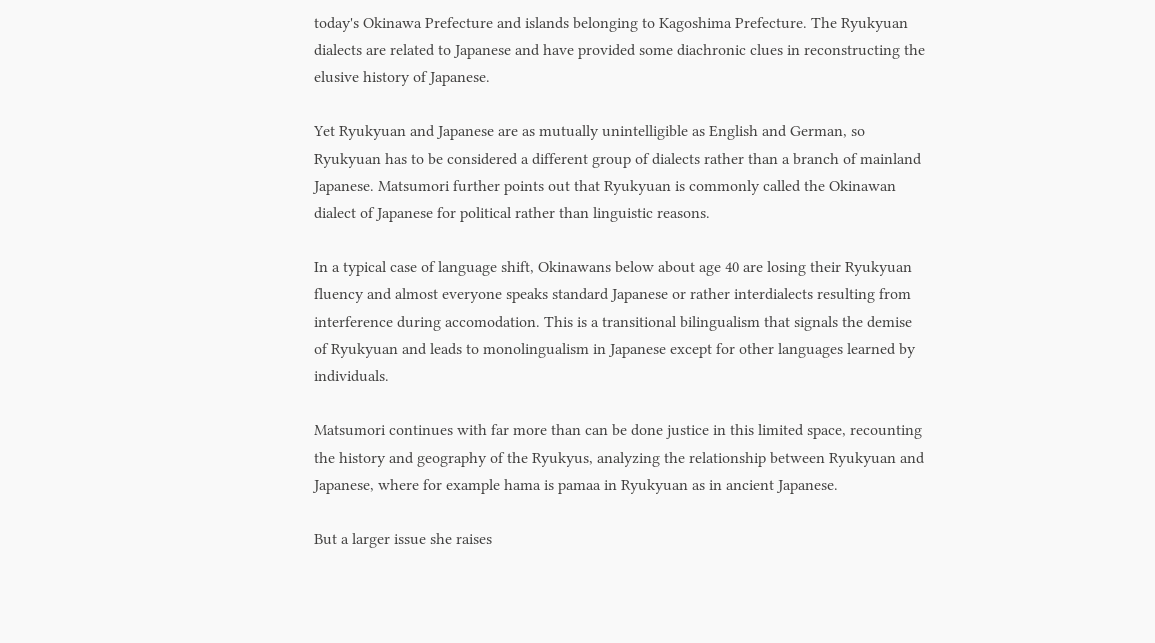today's Okinawa Prefecture and islands belonging to Kagoshima Prefecture. The Ryukyuan dialects are related to Japanese and have provided some diachronic clues in reconstructing the elusive history of Japanese.

Yet Ryukyuan and Japanese are as mutually unintelligible as English and German, so Ryukyuan has to be considered a different group of dialects rather than a branch of mainland Japanese. Matsumori further points out that Ryukyuan is commonly called the Okinawan dialect of Japanese for political rather than linguistic reasons.

In a typical case of language shift, Okinawans below about age 40 are losing their Ryukyuan fluency and almost everyone speaks standard Japanese or rather interdialects resulting from interference during accomodation. This is a transitional bilingualism that signals the demise of Ryukyuan and leads to monolingualism in Japanese except for other languages learned by individuals.

Matsumori continues with far more than can be done justice in this limited space, recounting the history and geography of the Ryukyus, analyzing the relationship between Ryukyuan and Japanese, where for example hama is pamaa in Ryukyuan as in ancient Japanese.

But a larger issue she raises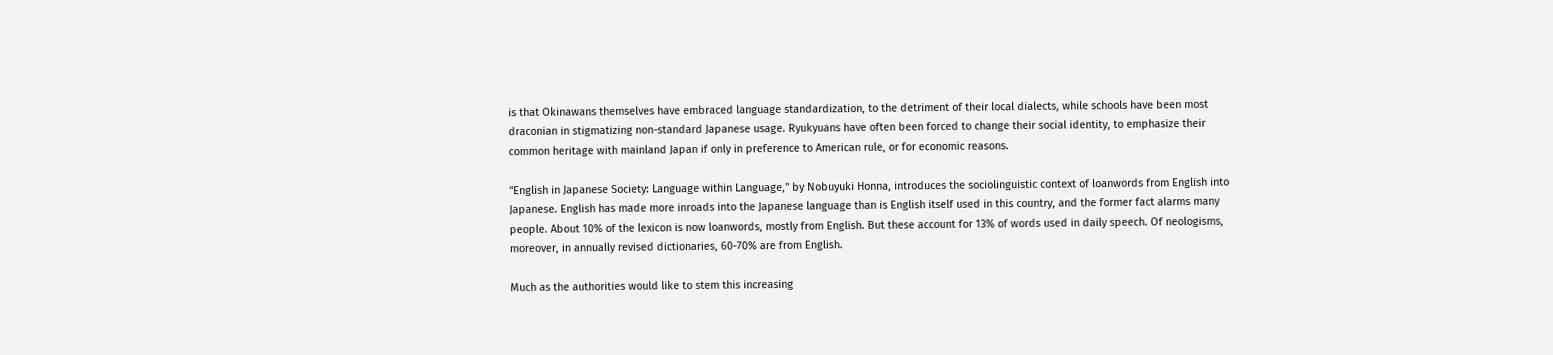is that Okinawans themselves have embraced language standardization, to the detriment of their local dialects, while schools have been most draconian in stigmatizing non-standard Japanese usage. Ryukyuans have often been forced to change their social identity, to emphasize their common heritage with mainland Japan if only in preference to American rule, or for economic reasons.

"English in Japanese Society: Language within Language," by Nobuyuki Honna, introduces the sociolinguistic context of loanwords from English into Japanese. English has made more inroads into the Japanese language than is English itself used in this country, and the former fact alarms many people. About 10% of the lexicon is now loanwords, mostly from English. But these account for 13% of words used in daily speech. Of neologisms, moreover, in annually revised dictionaries, 60-70% are from English.

Much as the authorities would like to stem this increasing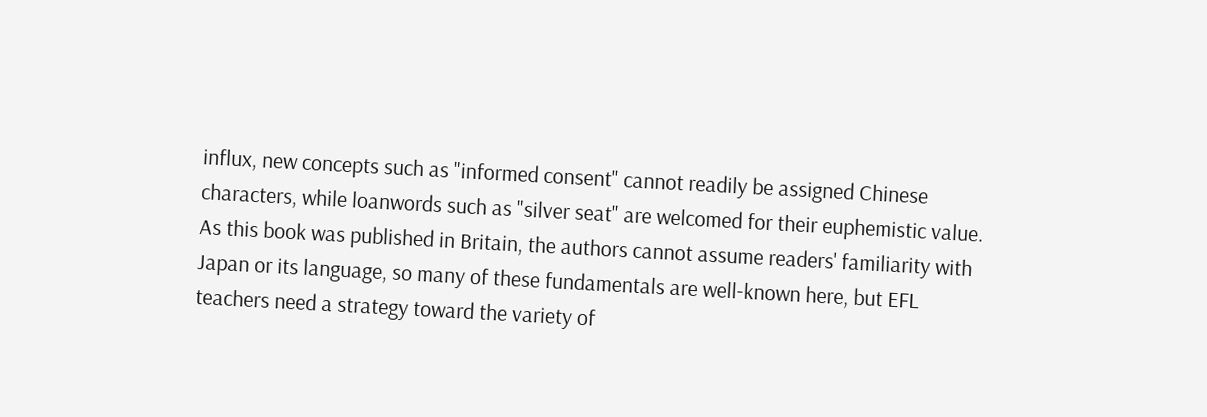influx, new concepts such as "informed consent" cannot readily be assigned Chinese characters, while loanwords such as "silver seat" are welcomed for their euphemistic value. As this book was published in Britain, the authors cannot assume readers' familiarity with Japan or its language, so many of these fundamentals are well-known here, but EFL teachers need a strategy toward the variety of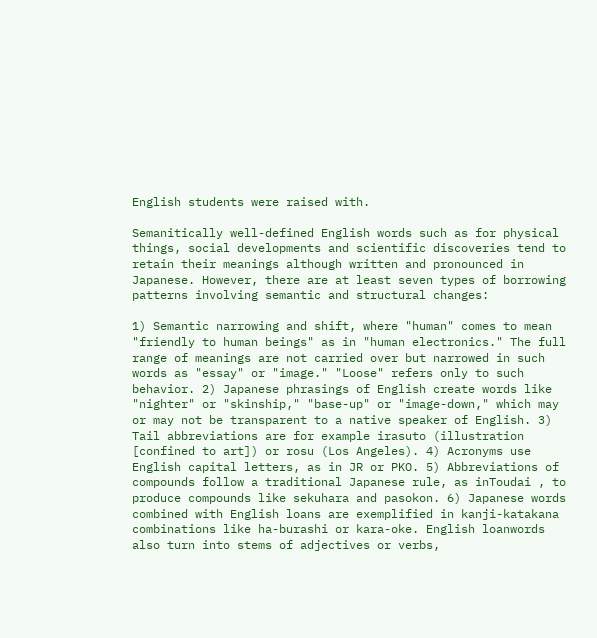English students were raised with.

Semanitically well-defined English words such as for physical things, social developments and scientific discoveries tend to retain their meanings although written and pronounced in Japanese. However, there are at least seven types of borrowing patterns involving semantic and structural changes:

1) Semantic narrowing and shift, where "human" comes to mean "friendly to human beings" as in "human electronics." The full range of meanings are not carried over but narrowed in such words as "essay" or "image." "Loose" refers only to such behavior. 2) Japanese phrasings of English create words like "nighter" or "skinship," "base-up" or "image-down," which may or may not be transparent to a native speaker of English. 3) Tail abbreviations are for example irasuto (illustration [confined to art]) or rosu (Los Angeles). 4) Acronyms use English capital letters, as in JR or PKO. 5) Abbreviations of compounds follow a traditional Japanese rule, as inToudai , to produce compounds like sekuhara and pasokon. 6) Japanese words combined with English loans are exemplified in kanji-katakana combinations like ha-burashi or kara-oke. English loanwords also turn into stems of adjectives or verbs,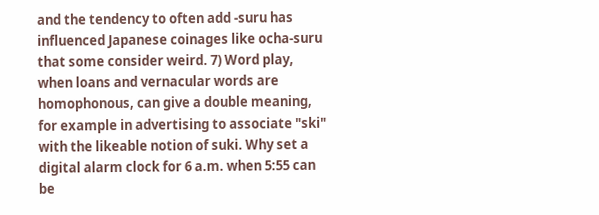and the tendency to often add -suru has influenced Japanese coinages like ocha-suru that some consider weird. 7) Word play, when loans and vernacular words are homophonous, can give a double meaning, for example in advertising to associate "ski" with the likeable notion of suki. Why set a digital alarm clock for 6 a.m. when 5:55 can be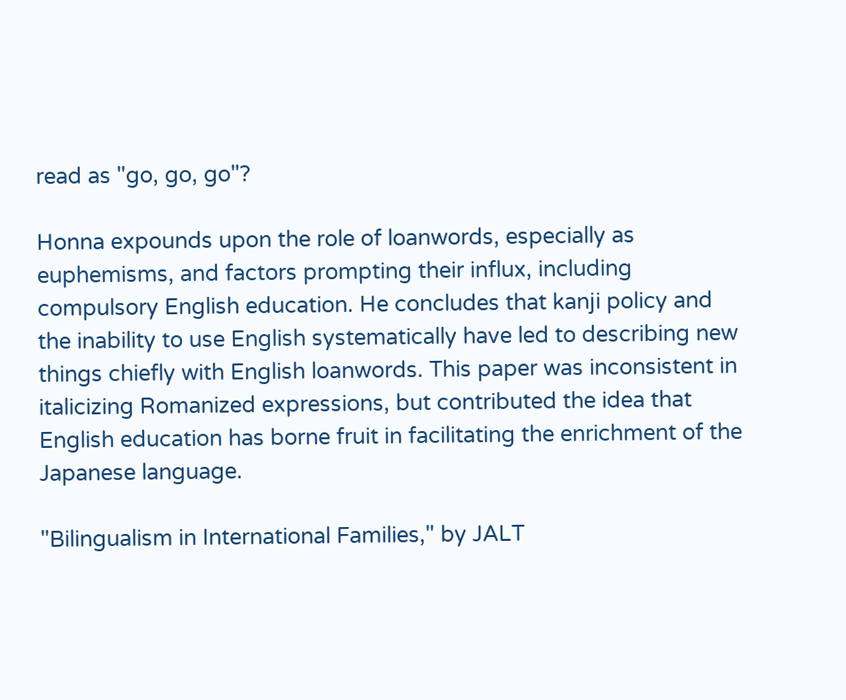read as "go, go, go"?

Honna expounds upon the role of loanwords, especially as euphemisms, and factors prompting their influx, including compulsory English education. He concludes that kanji policy and the inability to use English systematically have led to describing new things chiefly with English loanwords. This paper was inconsistent in italicizing Romanized expressions, but contributed the idea that English education has borne fruit in facilitating the enrichment of the Japanese language.

"Bilingualism in International Families," by JALT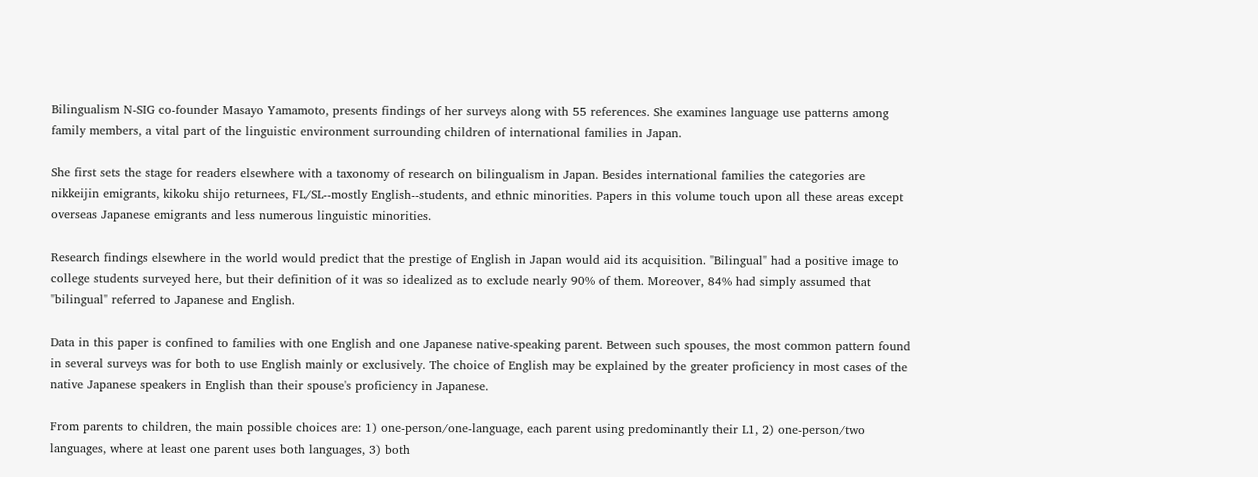Bilingualism N-SIG co-founder Masayo Yamamoto, presents findings of her surveys along with 55 references. She examines language use patterns among family members, a vital part of the linguistic environment surrounding children of international families in Japan.

She first sets the stage for readers elsewhere with a taxonomy of research on bilingualism in Japan. Besides international families the categories are nikkeijin emigrants, kikoku shijo returnees, FL/SL--mostly English--students, and ethnic minorities. Papers in this volume touch upon all these areas except overseas Japanese emigrants and less numerous linguistic minorities.

Research findings elsewhere in the world would predict that the prestige of English in Japan would aid its acquisition. "Bilingual" had a positive image to college students surveyed here, but their definition of it was so idealized as to exclude nearly 90% of them. Moreover, 84% had simply assumed that "bilingual" referred to Japanese and English.

Data in this paper is confined to families with one English and one Japanese native-speaking parent. Between such spouses, the most common pattern found in several surveys was for both to use English mainly or exclusively. The choice of English may be explained by the greater proficiency in most cases of the native Japanese speakers in English than their spouse's proficiency in Japanese.

From parents to children, the main possible choices are: 1) one-person/one-language, each parent using predominantly their L1, 2) one-person/two languages, where at least one parent uses both languages, 3) both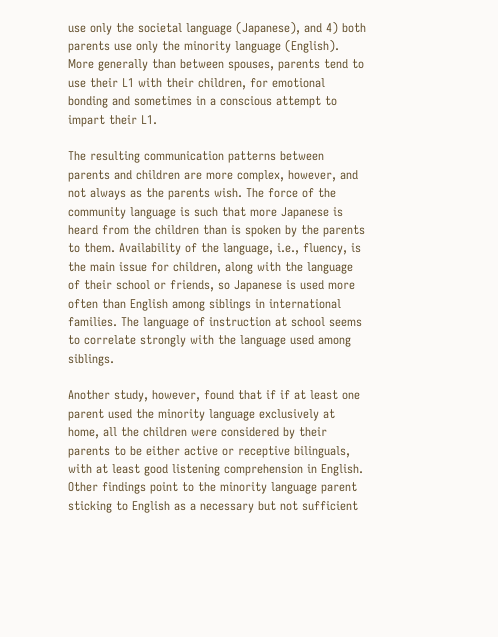use only the societal language (Japanese), and 4) both parents use only the minority language (English). More generally than between spouses, parents tend to use their L1 with their children, for emotional bonding and sometimes in a conscious attempt to impart their L1.

The resulting communication patterns between parents and children are more complex, however, and not always as the parents wish. The force of the community language is such that more Japanese is heard from the children than is spoken by the parents to them. Availability of the language, i.e., fluency, is the main issue for children, along with the language of their school or friends, so Japanese is used more often than English among siblings in international families. The language of instruction at school seems to correlate strongly with the language used among siblings.

Another study, however, found that if if at least one parent used the minority language exclusively at home, all the children were considered by their parents to be either active or receptive bilinguals, with at least good listening comprehension in English. Other findings point to the minority language parent sticking to English as a necessary but not sufficient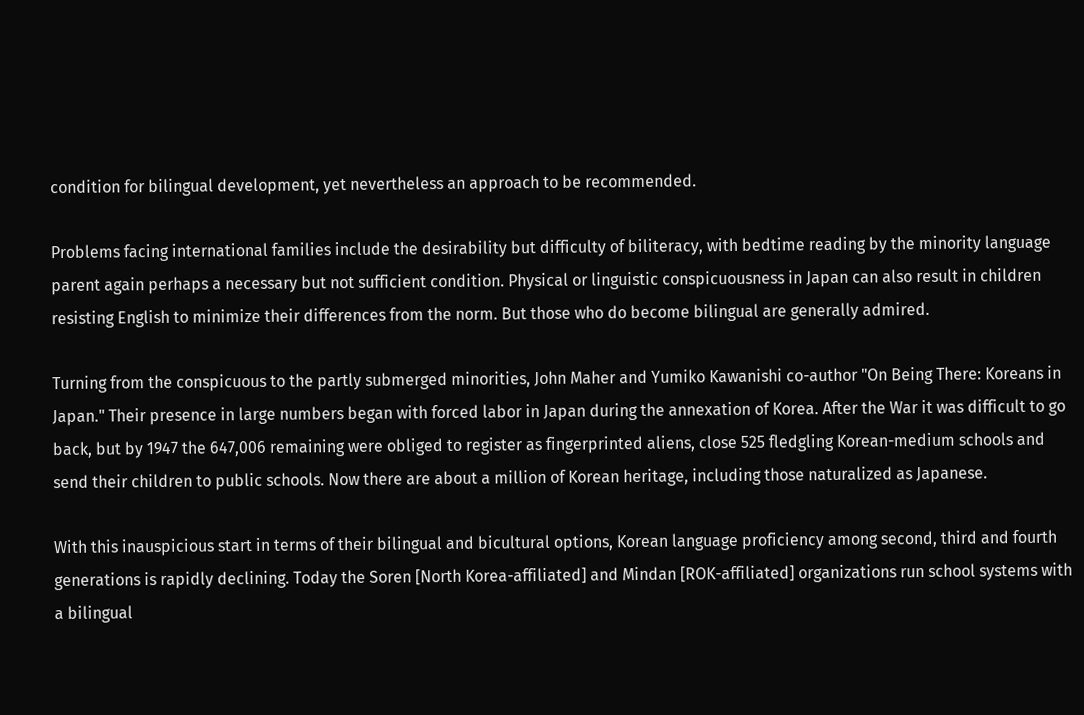condition for bilingual development, yet nevertheless an approach to be recommended.

Problems facing international families include the desirability but difficulty of biliteracy, with bedtime reading by the minority language parent again perhaps a necessary but not sufficient condition. Physical or linguistic conspicuousness in Japan can also result in children resisting English to minimize their differences from the norm. But those who do become bilingual are generally admired.

Turning from the conspicuous to the partly submerged minorities, John Maher and Yumiko Kawanishi co-author "On Being There: Koreans in Japan." Their presence in large numbers began with forced labor in Japan during the annexation of Korea. After the War it was difficult to go back, but by 1947 the 647,006 remaining were obliged to register as fingerprinted aliens, close 525 fledgling Korean-medium schools and send their children to public schools. Now there are about a million of Korean heritage, including those naturalized as Japanese.

With this inauspicious start in terms of their bilingual and bicultural options, Korean language proficiency among second, third and fourth generations is rapidly declining. Today the Soren [North Korea-affiliated] and Mindan [ROK-affiliated] organizations run school systems with a bilingual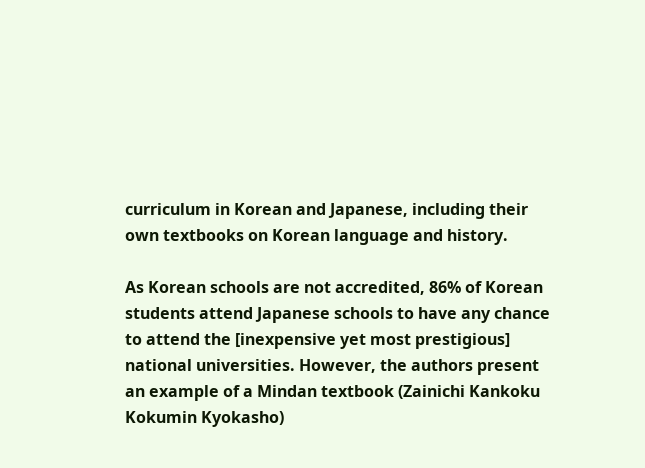curriculum in Korean and Japanese, including their own textbooks on Korean language and history.

As Korean schools are not accredited, 86% of Korean students attend Japanese schools to have any chance to attend the [inexpensive yet most prestigious] national universities. However, the authors present an example of a Mindan textbook (Zainichi Kankoku Kokumin Kyokasho)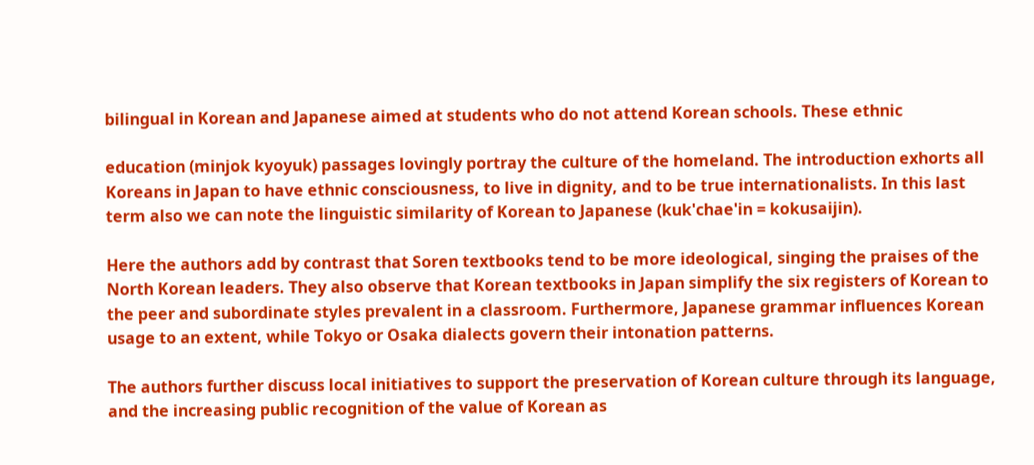bilingual in Korean and Japanese aimed at students who do not attend Korean schools. These ethnic

education (minjok kyoyuk) passages lovingly portray the culture of the homeland. The introduction exhorts all Koreans in Japan to have ethnic consciousness, to live in dignity, and to be true internationalists. In this last term also we can note the linguistic similarity of Korean to Japanese (kuk'chae'in = kokusaijin).

Here the authors add by contrast that Soren textbooks tend to be more ideological, singing the praises of the North Korean leaders. They also observe that Korean textbooks in Japan simplify the six registers of Korean to the peer and subordinate styles prevalent in a classroom. Furthermore, Japanese grammar influences Korean usage to an extent, while Tokyo or Osaka dialects govern their intonation patterns.

The authors further discuss local initiatives to support the preservation of Korean culture through its language, and the increasing public recognition of the value of Korean as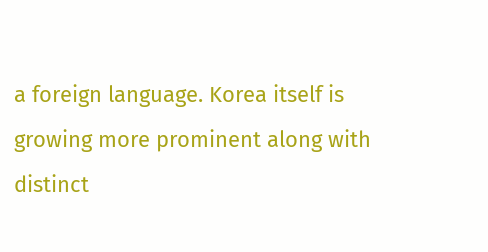a foreign language. Korea itself is growing more prominent along with distinct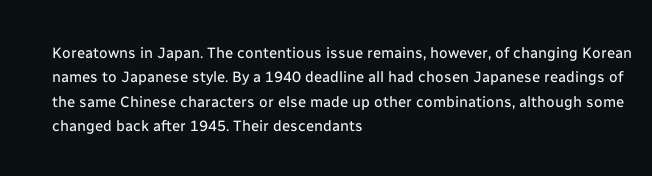Koreatowns in Japan. The contentious issue remains, however, of changing Korean names to Japanese style. By a 1940 deadline all had chosen Japanese readings of the same Chinese characters or else made up other combinations, although some changed back after 1945. Their descendants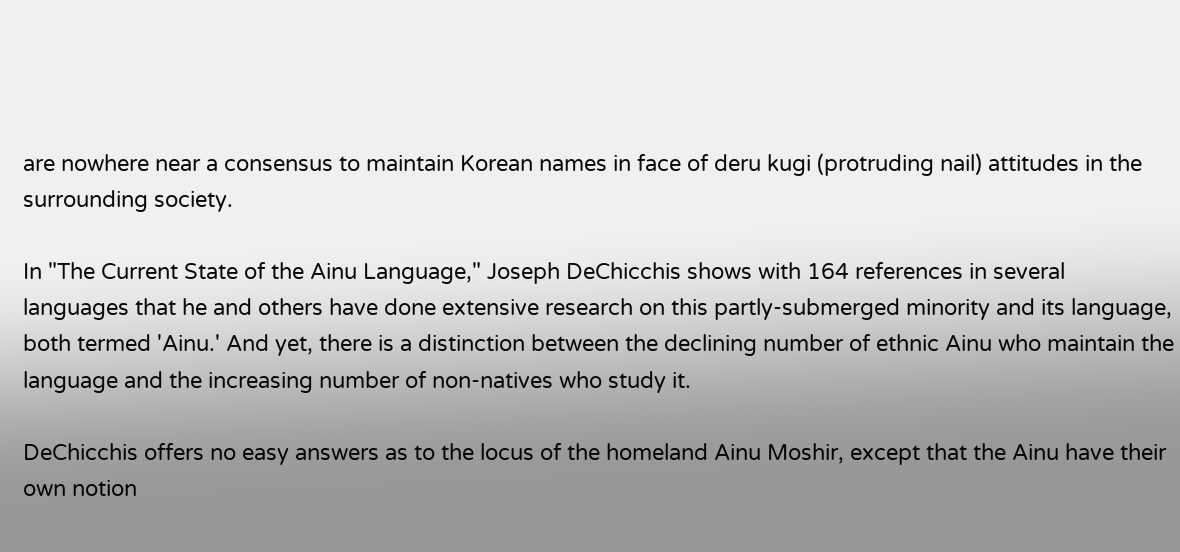are nowhere near a consensus to maintain Korean names in face of deru kugi (protruding nail) attitudes in the surrounding society.

In "The Current State of the Ainu Language," Joseph DeChicchis shows with 164 references in several languages that he and others have done extensive research on this partly-submerged minority and its language, both termed 'Ainu.' And yet, there is a distinction between the declining number of ethnic Ainu who maintain the language and the increasing number of non-natives who study it.

DeChicchis offers no easy answers as to the locus of the homeland Ainu Moshir, except that the Ainu have their own notion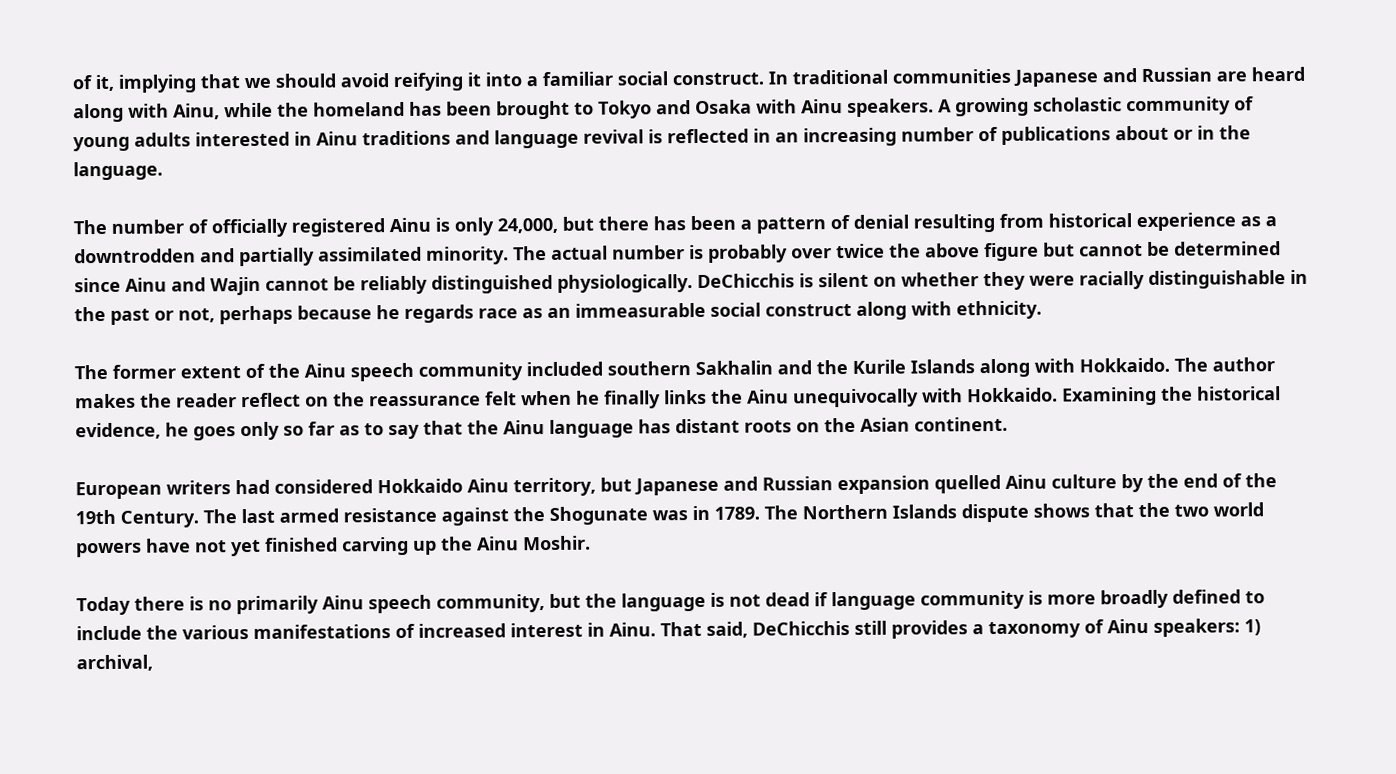of it, implying that we should avoid reifying it into a familiar social construct. In traditional communities Japanese and Russian are heard along with Ainu, while the homeland has been brought to Tokyo and Osaka with Ainu speakers. A growing scholastic community of young adults interested in Ainu traditions and language revival is reflected in an increasing number of publications about or in the language.

The number of officially registered Ainu is only 24,000, but there has been a pattern of denial resulting from historical experience as a downtrodden and partially assimilated minority. The actual number is probably over twice the above figure but cannot be determined since Ainu and Wajin cannot be reliably distinguished physiologically. DeChicchis is silent on whether they were racially distinguishable in the past or not, perhaps because he regards race as an immeasurable social construct along with ethnicity.

The former extent of the Ainu speech community included southern Sakhalin and the Kurile Islands along with Hokkaido. The author makes the reader reflect on the reassurance felt when he finally links the Ainu unequivocally with Hokkaido. Examining the historical evidence, he goes only so far as to say that the Ainu language has distant roots on the Asian continent.

European writers had considered Hokkaido Ainu territory, but Japanese and Russian expansion quelled Ainu culture by the end of the 19th Century. The last armed resistance against the Shogunate was in 1789. The Northern Islands dispute shows that the two world powers have not yet finished carving up the Ainu Moshir.

Today there is no primarily Ainu speech community, but the language is not dead if language community is more broadly defined to include the various manifestations of increased interest in Ainu. That said, DeChicchis still provides a taxonomy of Ainu speakers: 1) archival,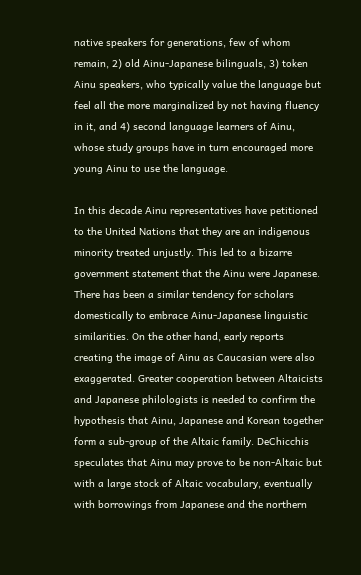native speakers for generations, few of whom remain, 2) old Ainu-Japanese bilinguals, 3) token Ainu speakers, who typically value the language but feel all the more marginalized by not having fluency in it, and 4) second language learners of Ainu, whose study groups have in turn encouraged more young Ainu to use the language.

In this decade Ainu representatives have petitioned to the United Nations that they are an indigenous minority treated unjustly. This led to a bizarre government statement that the Ainu were Japanese. There has been a similar tendency for scholars domestically to embrace Ainu-Japanese linguistic similarities. On the other hand, early reports creating the image of Ainu as Caucasian were also exaggerated. Greater cooperation between Altaicists and Japanese philologists is needed to confirm the hypothesis that Ainu, Japanese and Korean together form a sub-group of the Altaic family. DeChicchis speculates that Ainu may prove to be non-Altaic but with a large stock of Altaic vocabulary, eventually with borrowings from Japanese and the northern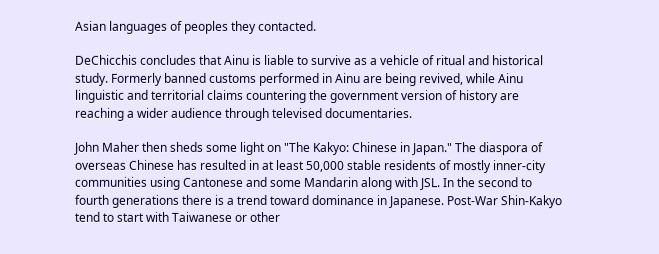Asian languages of peoples they contacted.

DeChicchis concludes that Ainu is liable to survive as a vehicle of ritual and historical study. Formerly banned customs performed in Ainu are being revived, while Ainu linguistic and territorial claims countering the government version of history are reaching a wider audience through televised documentaries.

John Maher then sheds some light on "The Kakyo: Chinese in Japan." The diaspora of overseas Chinese has resulted in at least 50,000 stable residents of mostly inner-city communities using Cantonese and some Mandarin along with JSL. In the second to fourth generations there is a trend toward dominance in Japanese. Post-War Shin-Kakyo tend to start with Taiwanese or other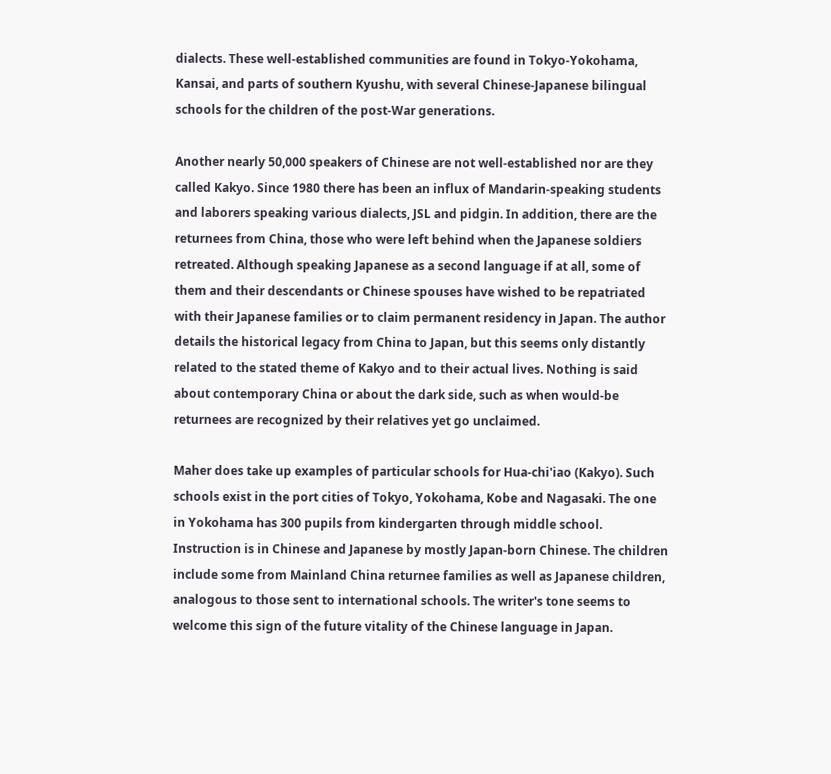dialects. These well-established communities are found in Tokyo-Yokohama, Kansai, and parts of southern Kyushu, with several Chinese-Japanese bilingual schools for the children of the post-War generations.

Another nearly 50,000 speakers of Chinese are not well-established nor are they called Kakyo. Since 1980 there has been an influx of Mandarin-speaking students and laborers speaking various dialects, JSL and pidgin. In addition, there are the returnees from China, those who were left behind when the Japanese soldiers retreated. Although speaking Japanese as a second language if at all, some of them and their descendants or Chinese spouses have wished to be repatriated with their Japanese families or to claim permanent residency in Japan. The author details the historical legacy from China to Japan, but this seems only distantly related to the stated theme of Kakyo and to their actual lives. Nothing is said about contemporary China or about the dark side, such as when would-be returnees are recognized by their relatives yet go unclaimed.

Maher does take up examples of particular schools for Hua-chi'iao (Kakyo). Such schools exist in the port cities of Tokyo, Yokohama, Kobe and Nagasaki. The one in Yokohama has 300 pupils from kindergarten through middle school. Instruction is in Chinese and Japanese by mostly Japan-born Chinese. The children include some from Mainland China returnee families as well as Japanese children, analogous to those sent to international schools. The writer's tone seems to welcome this sign of the future vitality of the Chinese language in Japan.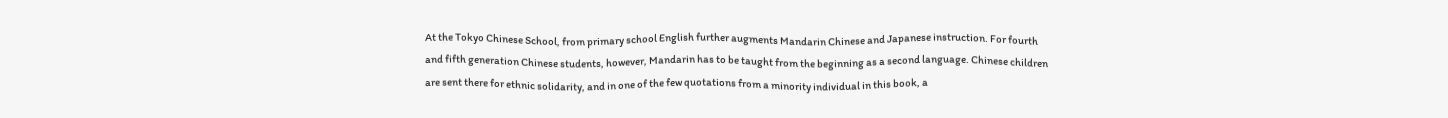At the Tokyo Chinese School, from primary school English further augments Mandarin Chinese and Japanese instruction. For fourth and fifth generation Chinese students, however, Mandarin has to be taught from the beginning as a second language. Chinese children are sent there for ethnic solidarity, and in one of the few quotations from a minority individual in this book, a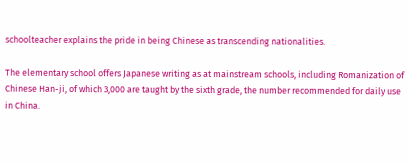schoolteacher explains the pride in being Chinese as transcending nationalities.

The elementary school offers Japanese writing as at mainstream schools, including Romanization of Chinese Han-ji, of which 3,000 are taught by the sixth grade, the number recommended for daily use in China.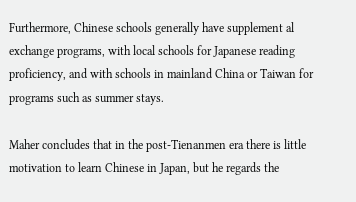Furthermore, Chinese schools generally have supplement al exchange programs, with local schools for Japanese reading proficiency, and with schools in mainland China or Taiwan for programs such as summer stays.

Maher concludes that in the post-Tienanmen era there is little motivation to learn Chinese in Japan, but he regards the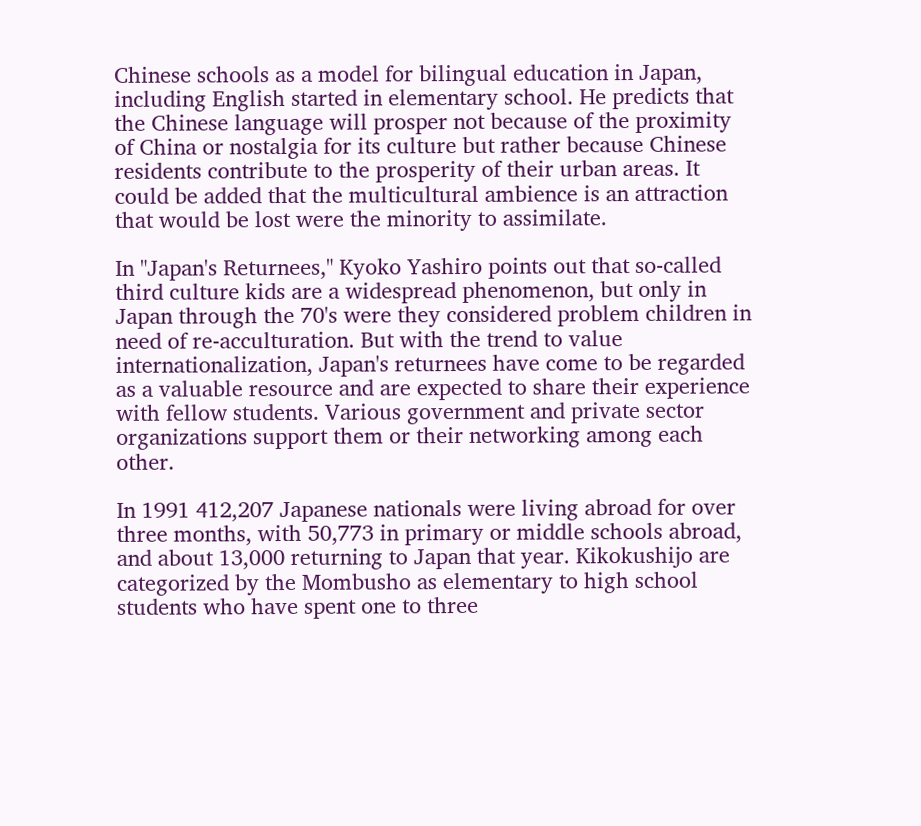Chinese schools as a model for bilingual education in Japan, including English started in elementary school. He predicts that the Chinese language will prosper not because of the proximity of China or nostalgia for its culture but rather because Chinese residents contribute to the prosperity of their urban areas. It could be added that the multicultural ambience is an attraction that would be lost were the minority to assimilate.

In "Japan's Returnees," Kyoko Yashiro points out that so-called third culture kids are a widespread phenomenon, but only in Japan through the 70's were they considered problem children in need of re-acculturation. But with the trend to value internationalization, Japan's returnees have come to be regarded as a valuable resource and are expected to share their experience with fellow students. Various government and private sector organizations support them or their networking among each other.

In 1991 412,207 Japanese nationals were living abroad for over three months, with 50,773 in primary or middle schools abroad, and about 13,000 returning to Japan that year. Kikokushijo are categorized by the Mombusho as elementary to high school students who have spent one to three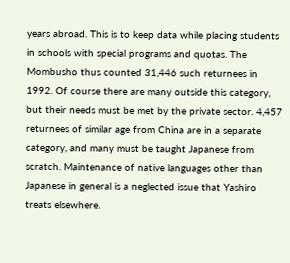years abroad. This is to keep data while placing students in schools with special programs and quotas. The Mombusho thus counted 31,446 such returnees in 1992. Of course there are many outside this category, but their needs must be met by the private sector. 4,457 returnees of similar age from China are in a separate category, and many must be taught Japanese from scratch. Maintenance of native languages other than Japanese in general is a neglected issue that Yashiro treats elsewhere.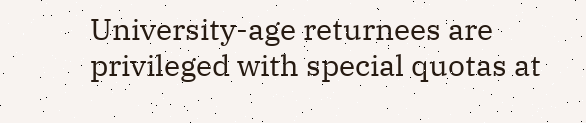University-age returnees are privileged with special quotas at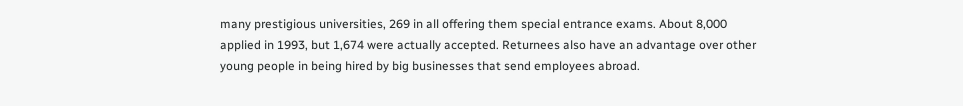many prestigious universities, 269 in all offering them special entrance exams. About 8,000 applied in 1993, but 1,674 were actually accepted. Returnees also have an advantage over other young people in being hired by big businesses that send employees abroad.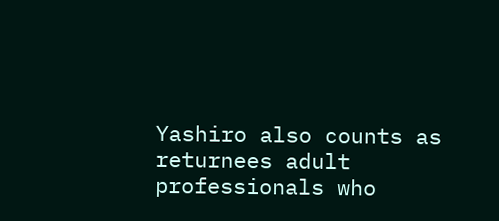Yashiro also counts as returnees adult professionals who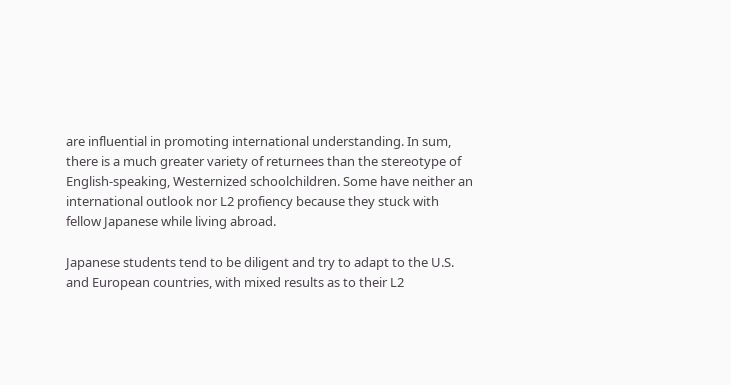are influential in promoting international understanding. In sum, there is a much greater variety of returnees than the stereotype of English-speaking, Westernized schoolchildren. Some have neither an international outlook nor L2 profiency because they stuck with fellow Japanese while living abroad.

Japanese students tend to be diligent and try to adapt to the U.S. and European countries, with mixed results as to their L2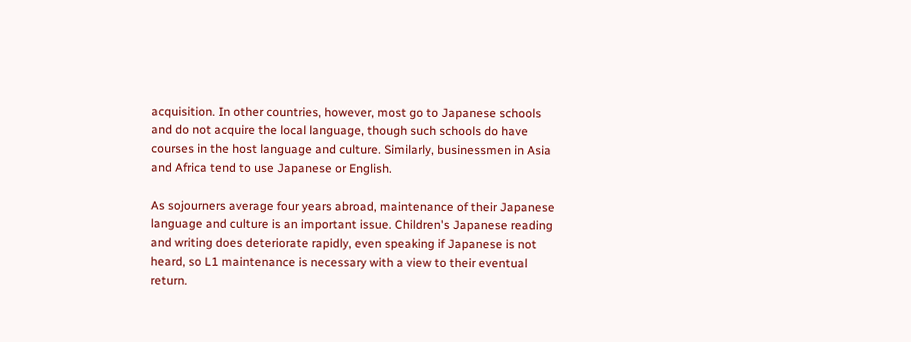acquisition. In other countries, however, most go to Japanese schools and do not acquire the local language, though such schools do have courses in the host language and culture. Similarly, businessmen in Asia and Africa tend to use Japanese or English.

As sojourners average four years abroad, maintenance of their Japanese language and culture is an important issue. Children's Japanese reading and writing does deteriorate rapidly, even speaking if Japanese is not heard, so L1 maintenance is necessary with a view to their eventual return.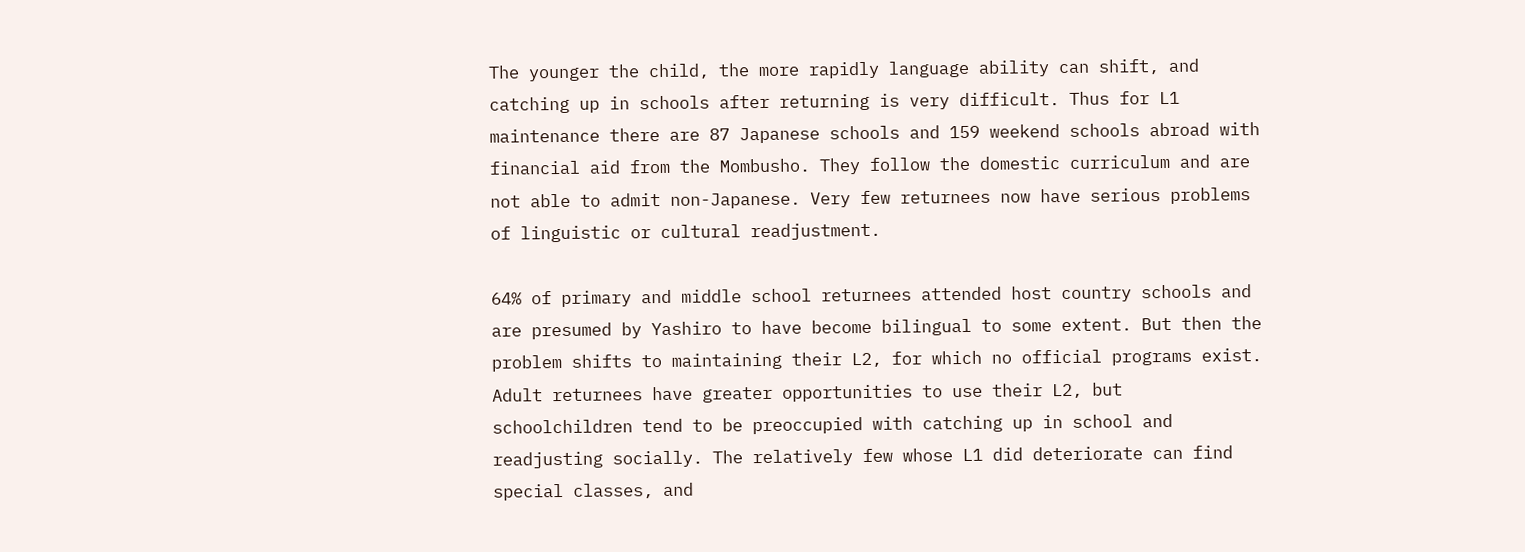The younger the child, the more rapidly language ability can shift, and catching up in schools after returning is very difficult. Thus for L1 maintenance there are 87 Japanese schools and 159 weekend schools abroad with financial aid from the Mombusho. They follow the domestic curriculum and are not able to admit non-Japanese. Very few returnees now have serious problems of linguistic or cultural readjustment.

64% of primary and middle school returnees attended host country schools and are presumed by Yashiro to have become bilingual to some extent. But then the problem shifts to maintaining their L2, for which no official programs exist. Adult returnees have greater opportunities to use their L2, but schoolchildren tend to be preoccupied with catching up in school and readjusting socially. The relatively few whose L1 did deteriorate can find special classes, and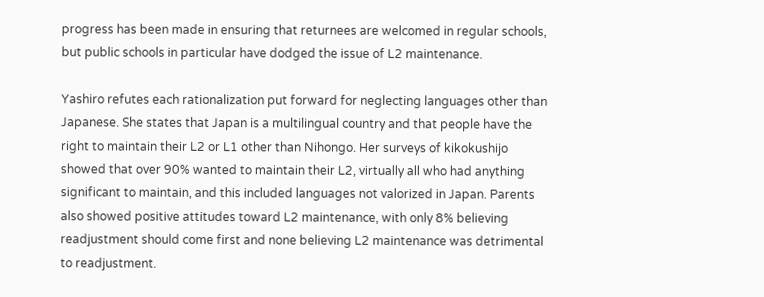progress has been made in ensuring that returnees are welcomed in regular schools, but public schools in particular have dodged the issue of L2 maintenance.

Yashiro refutes each rationalization put forward for neglecting languages other than Japanese. She states that Japan is a multilingual country and that people have the right to maintain their L2 or L1 other than Nihongo. Her surveys of kikokushijo showed that over 90% wanted to maintain their L2, virtually all who had anything significant to maintain, and this included languages not valorized in Japan. Parents also showed positive attitudes toward L2 maintenance, with only 8% believing readjustment should come first and none believing L2 maintenance was detrimental to readjustment.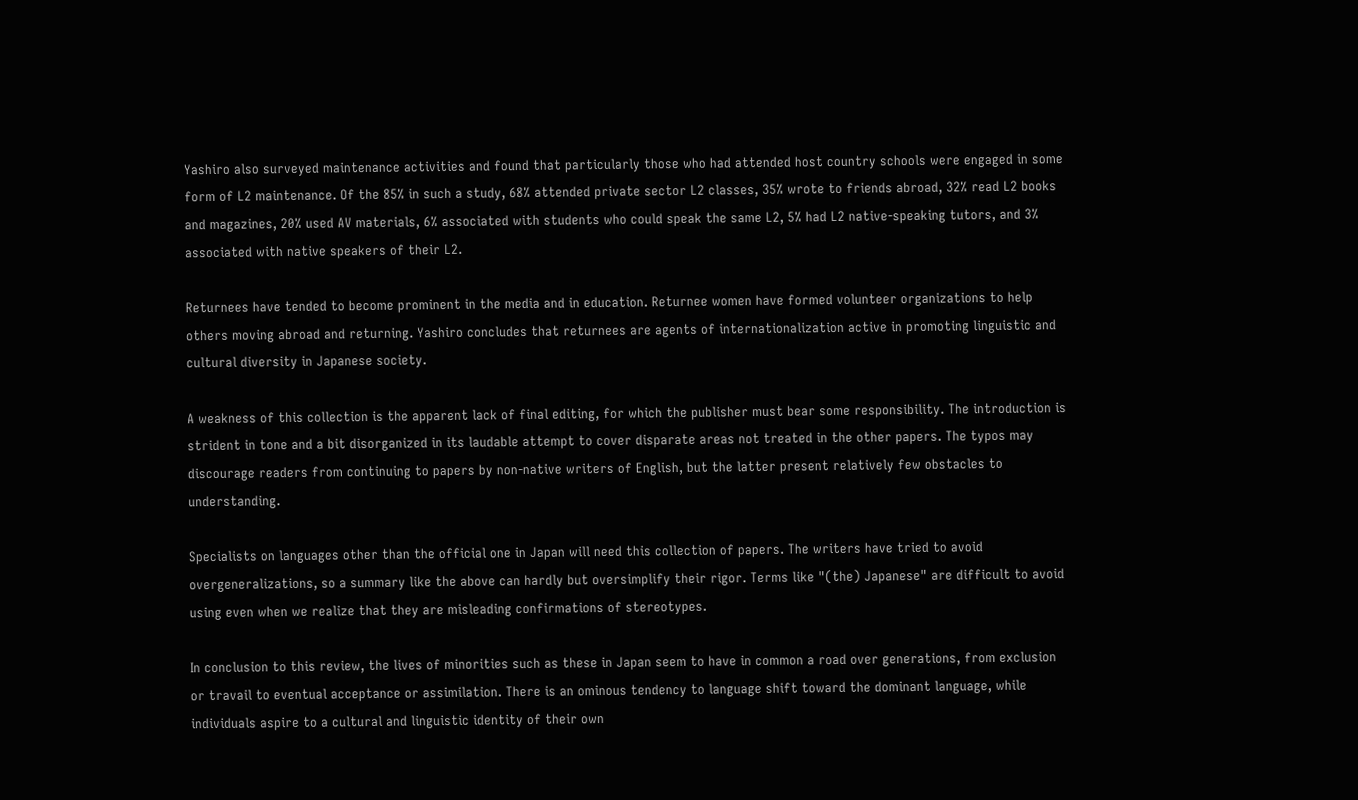Yashiro also surveyed maintenance activities and found that particularly those who had attended host country schools were engaged in some form of L2 maintenance. Of the 85% in such a study, 68% attended private sector L2 classes, 35% wrote to friends abroad, 32% read L2 books and magazines, 20% used AV materials, 6% associated with students who could speak the same L2, 5% had L2 native-speaking tutors, and 3% associated with native speakers of their L2.

Returnees have tended to become prominent in the media and in education. Returnee women have formed volunteer organizations to help others moving abroad and returning. Yashiro concludes that returnees are agents of internationalization active in promoting linguistic and cultural diversity in Japanese society.

A weakness of this collection is the apparent lack of final editing, for which the publisher must bear some responsibility. The introduction is strident in tone and a bit disorganized in its laudable attempt to cover disparate areas not treated in the other papers. The typos may discourage readers from continuing to papers by non-native writers of English, but the latter present relatively few obstacles to understanding.

Specialists on languages other than the official one in Japan will need this collection of papers. The writers have tried to avoid overgeneralizations, so a summary like the above can hardly but oversimplify their rigor. Terms like "(the) Japanese" are difficult to avoid using even when we realize that they are misleading confirmations of stereotypes.

In conclusion to this review, the lives of minorities such as these in Japan seem to have in common a road over generations, from exclusion or travail to eventual acceptance or assimilation. There is an ominous tendency to language shift toward the dominant language, while individuals aspire to a cultural and linguistic identity of their own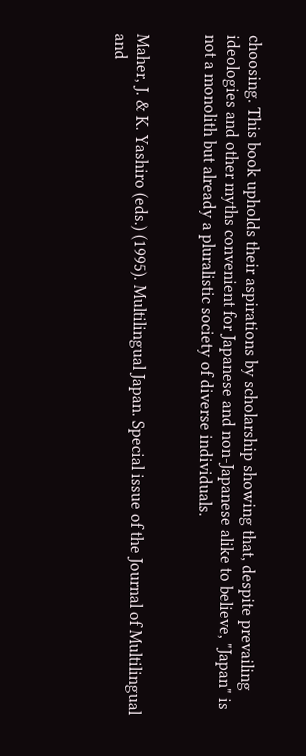choosing. This book upholds their aspirations by scholarship showing that, despite prevailing ideologies and other myths convenient for Japanese and non-Japanese alike to believe, "Japan" is not a monolith but already a pluralistic society of diverse individuals.


Maher, J. & K. Yashiro (eds.) (1995). Multilingual Japan. Special issue of the Journal of Multilingual and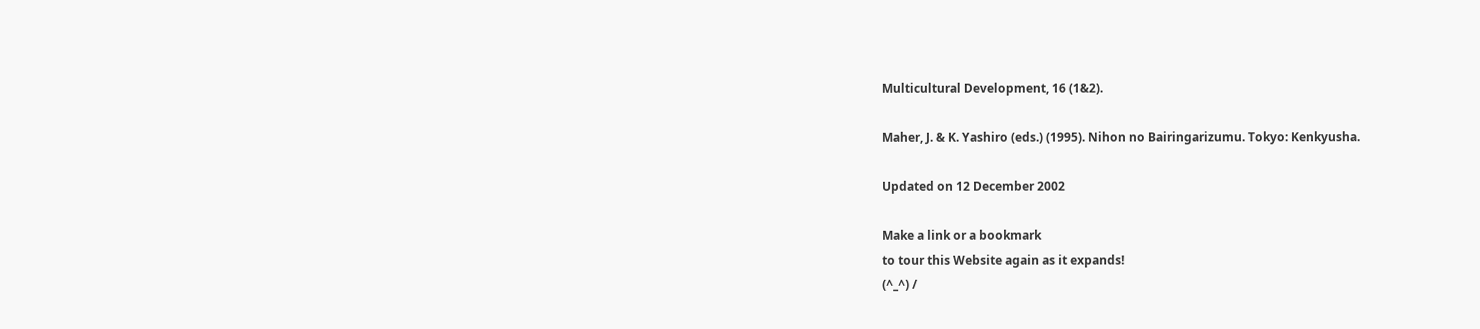Multicultural Development, 16 (1&2).

Maher, J. & K. Yashiro (eds.) (1995). Nihon no Bairingarizumu. Tokyo: Kenkyusha.

Updated on 12 December 2002

Make a link or a bookmark
to tour this Website again as it expands!
(^_^) /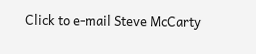Click to e-mail Steve McCarty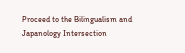Proceed to the Bilingualism and Japanology Intersection